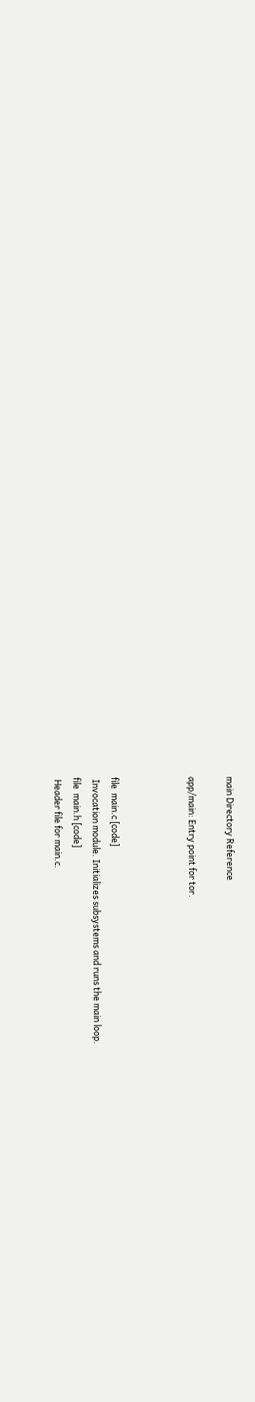main Directory Reference

app/main: Entry point for tor.



file  main.c [code]
 Invocation module. Initializes subsystems and runs the main loop.
file  main.h [code]
 Header file for main.c.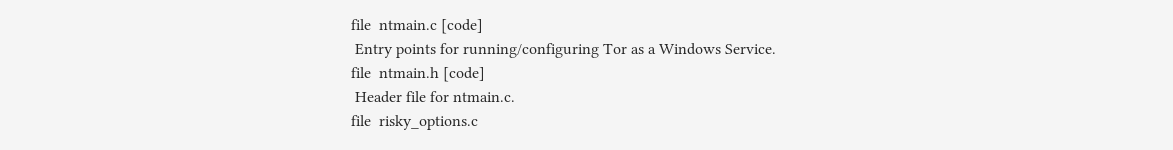file  ntmain.c [code]
 Entry points for running/configuring Tor as a Windows Service.
file  ntmain.h [code]
 Header file for ntmain.c.
file  risky_options.c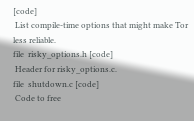[code]
 List compile-time options that might make Tor less reliable.
file  risky_options.h [code]
 Header for risky_options.c.
file  shutdown.c [code]
 Code to free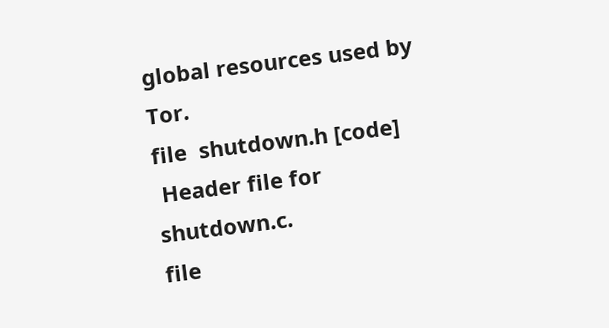global resources used by Tor.
file  shutdown.h [code]
 Header file for shutdown.c.
file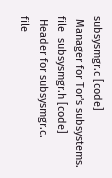subsysmgr.c [code]
 Manager for Tor's subsystems.
file  subsysmgr.h [code]
 Header for subsysmgr.c.
file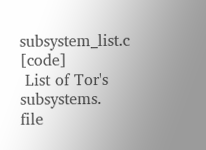subsystem_list.c [code]
 List of Tor's subsystems.
file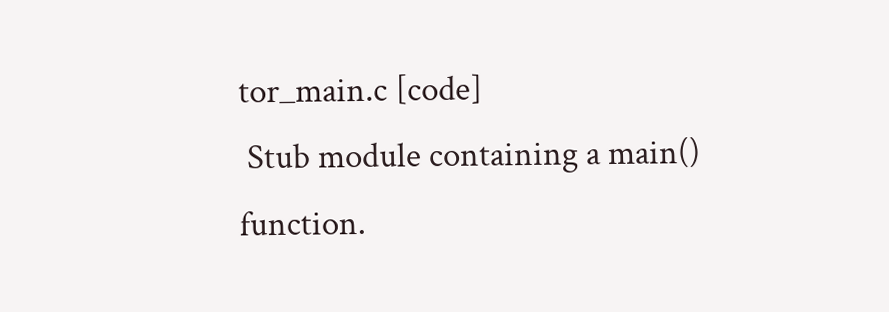tor_main.c [code]
 Stub module containing a main() function.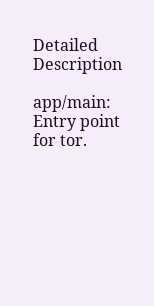Detailed Description

app/main: Entry point for tor.